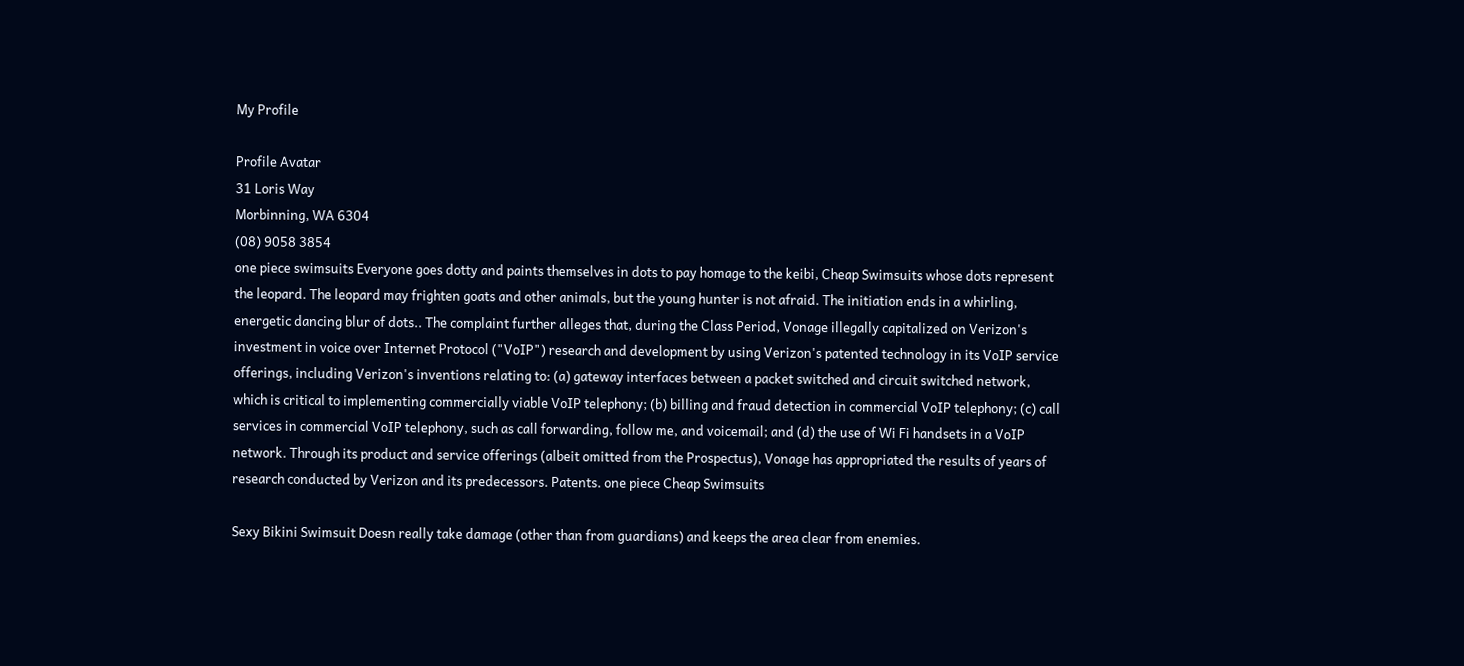My Profile

Profile Avatar
31 Loris Way
Morbinning, WA 6304
(08) 9058 3854
one piece swimsuits Everyone goes dotty and paints themselves in dots to pay homage to the keibi, Cheap Swimsuits whose dots represent the leopard. The leopard may frighten goats and other animals, but the young hunter is not afraid. The initiation ends in a whirling, energetic dancing blur of dots.. The complaint further alleges that, during the Class Period, Vonage illegally capitalized on Verizon's investment in voice over Internet Protocol ("VoIP") research and development by using Verizon's patented technology in its VoIP service offerings, including Verizon's inventions relating to: (a) gateway interfaces between a packet switched and circuit switched network, which is critical to implementing commercially viable VoIP telephony; (b) billing and fraud detection in commercial VoIP telephony; (c) call services in commercial VoIP telephony, such as call forwarding, follow me, and voicemail; and (d) the use of Wi Fi handsets in a VoIP network. Through its product and service offerings (albeit omitted from the Prospectus), Vonage has appropriated the results of years of research conducted by Verizon and its predecessors. Patents. one piece Cheap Swimsuits

Sexy Bikini Swimsuit Doesn really take damage (other than from guardians) and keeps the area clear from enemies.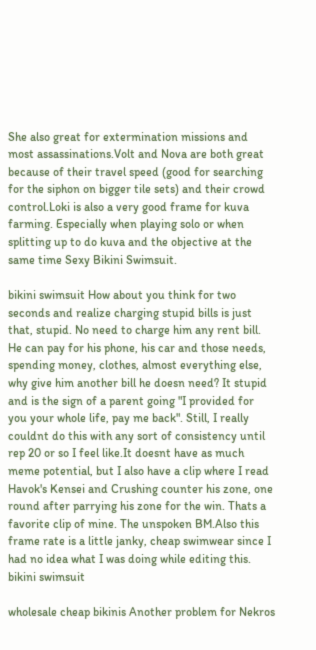She also great for extermination missions and most assassinations.Volt and Nova are both great because of their travel speed (good for searching for the siphon on bigger tile sets) and their crowd control.Loki is also a very good frame for kuva farming. Especially when playing solo or when splitting up to do kuva and the objective at the same time Sexy Bikini Swimsuit.

bikini swimsuit How about you think for two seconds and realize charging stupid bills is just that, stupid. No need to charge him any rent bill. He can pay for his phone, his car and those needs, spending money, clothes, almost everything else, why give him another bill he doesn need? It stupid and is the sign of a parent going "I provided for you your whole life, pay me back". Still, I really couldnt do this with any sort of consistency until rep 20 or so I feel like.It doesnt have as much meme potential, but I also have a clip where I read Havok's Kensei and Crushing counter his zone, one round after parrying his zone for the win. Thats a favorite clip of mine. The unspoken BM.Also this frame rate is a little janky, cheap swimwear since I had no idea what I was doing while editing this. bikini swimsuit

wholesale cheap bikinis Another problem for Nekros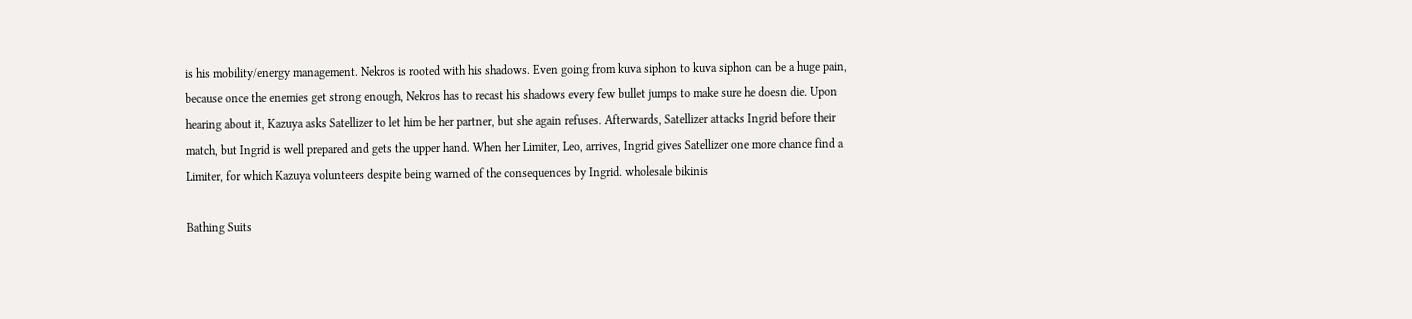is his mobility/energy management. Nekros is rooted with his shadows. Even going from kuva siphon to kuva siphon can be a huge pain, because once the enemies get strong enough, Nekros has to recast his shadows every few bullet jumps to make sure he doesn die. Upon hearing about it, Kazuya asks Satellizer to let him be her partner, but she again refuses. Afterwards, Satellizer attacks Ingrid before their match, but Ingrid is well prepared and gets the upper hand. When her Limiter, Leo, arrives, Ingrid gives Satellizer one more chance find a Limiter, for which Kazuya volunteers despite being warned of the consequences by Ingrid. wholesale bikinis

Bathing Suits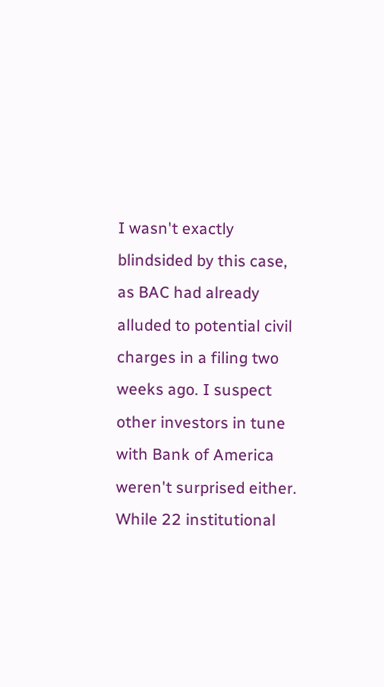I wasn't exactly blindsided by this case, as BAC had already alluded to potential civil charges in a filing two weeks ago. I suspect other investors in tune with Bank of America weren't surprised either. While 22 institutional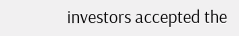investors accepted the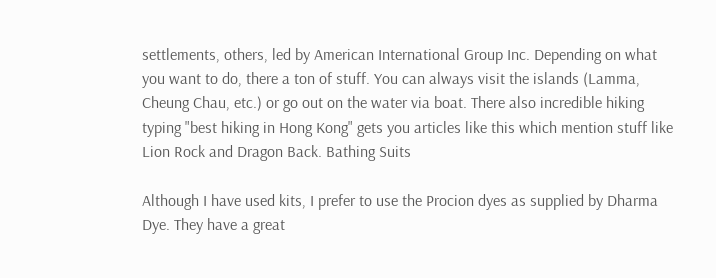settlements, others, led by American International Group Inc. Depending on what you want to do, there a ton of stuff. You can always visit the islands (Lamma, Cheung Chau, etc.) or go out on the water via boat. There also incredible hiking typing "best hiking in Hong Kong" gets you articles like this which mention stuff like Lion Rock and Dragon Back. Bathing Suits

Although I have used kits, I prefer to use the Procion dyes as supplied by Dharma Dye. They have a great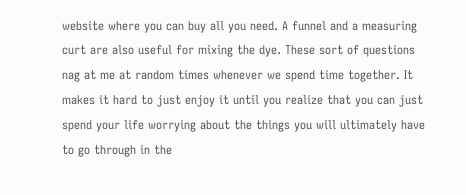website where you can buy all you need. A funnel and a measuring curt are also useful for mixing the dye. These sort of questions nag at me at random times whenever we spend time together. It makes it hard to just enjoy it until you realize that you can just spend your life worrying about the things you will ultimately have to go through in the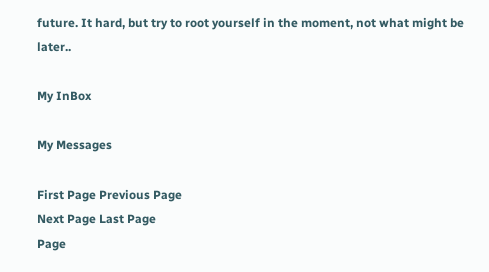future. It hard, but try to root yourself in the moment, not what might be later..

My InBox

My Messages

First Page Previous Page
Next Page Last Page
Page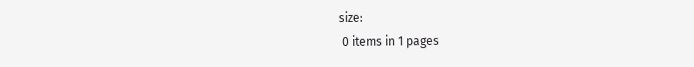size:
 0 items in 1 pages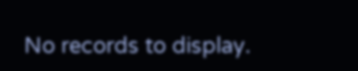No records to display.